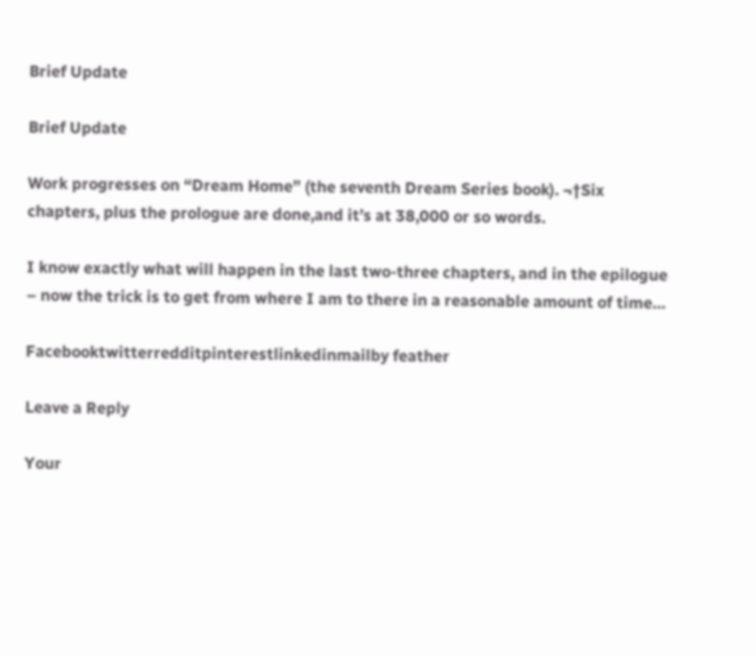Brief Update

Brief Update

Work progresses on “Dream Home” (the seventh Dream Series book). ¬†Six chapters, plus the prologue are done,and it’s at 38,000 or so words.

I know exactly what will happen in the last two-three chapters, and in the epilogue – now the trick is to get from where I am to there in a reasonable amount of time…

Facebooktwitterredditpinterestlinkedinmailby feather

Leave a Reply

Your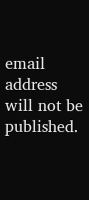email address will not be published.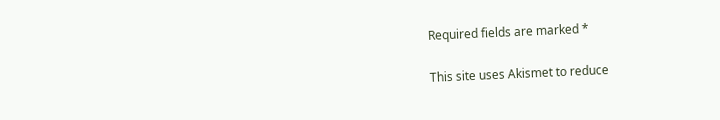Required fields are marked *

This site uses Akismet to reduce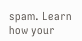spam. Learn how your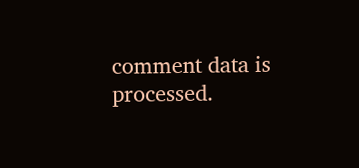comment data is processed.